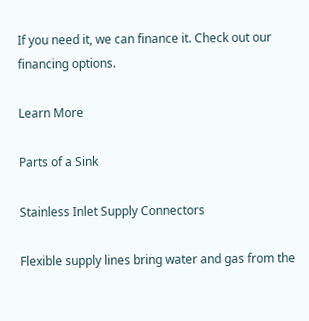If you need it, we can finance it. Check out our financing options.

Learn More

Parts of a Sink

Stainless Inlet Supply Connectors

Flexible supply lines bring water and gas from the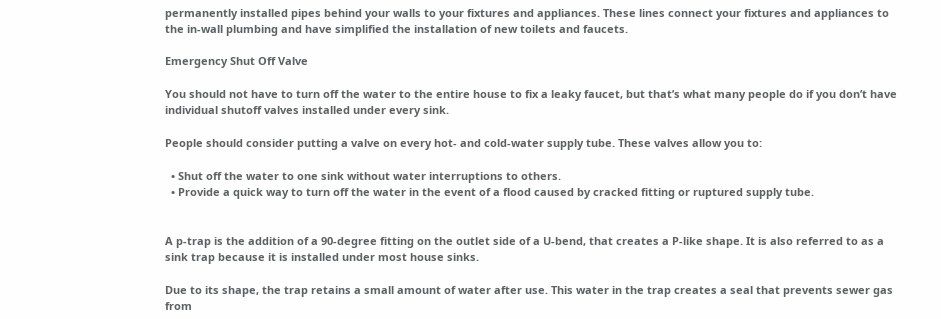permanently installed pipes behind your walls to your fixtures and appliances. These lines connect your fixtures and appliances to the in-wall plumbing and have simplified the installation of new toilets and faucets.

Emergency Shut Off Valve

You should not have to turn off the water to the entire house to fix a leaky faucet, but that’s what many people do if you don’t have individual shutoff valves installed under every sink.

People should consider putting a valve on every hot- and cold-water supply tube. These valves allow you to:

  • Shut off the water to one sink without water interruptions to others.
  • Provide a quick way to turn off the water in the event of a flood caused by cracked fitting or ruptured supply tube.


A p-trap is the addition of a 90-degree fitting on the outlet side of a U-bend, that creates a P-like shape. It is also referred to as a sink trap because it is installed under most house sinks.

Due to its shape, the trap retains a small amount of water after use. This water in the trap creates a seal that prevents sewer gas from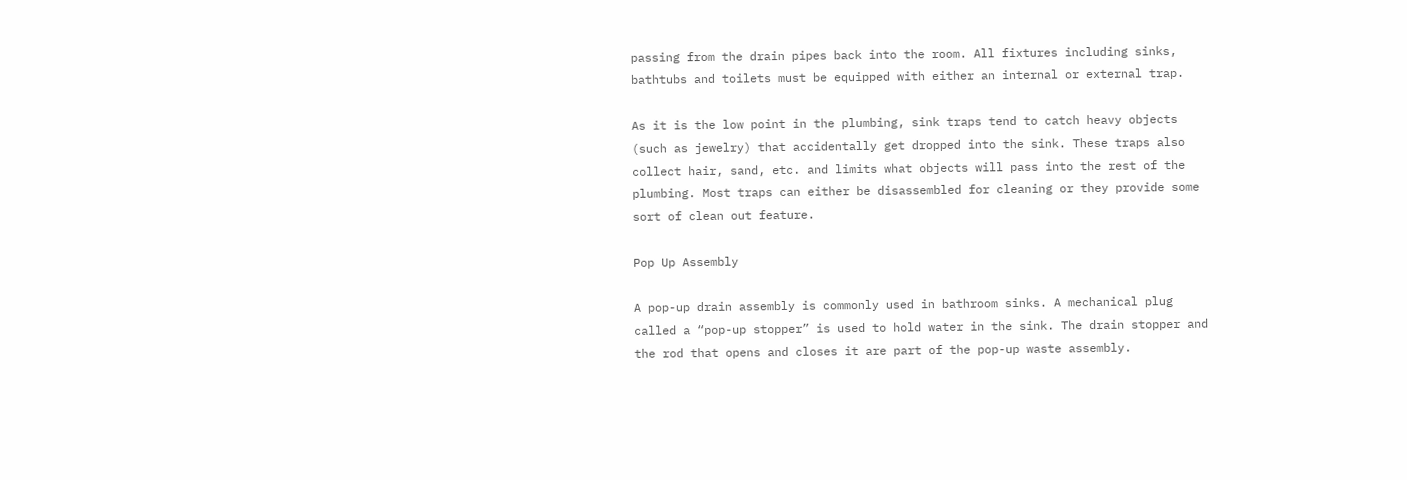passing from the drain pipes back into the room. All fixtures including sinks, bathtubs and toilets must be equipped with either an internal or external trap.

As it is the low point in the plumbing, sink traps tend to catch heavy objects (such as jewelry) that accidentally get dropped into the sink. These traps also collect hair, sand, etc. and limits what objects will pass into the rest of the plumbing. Most traps can either be disassembled for cleaning or they provide some sort of clean out feature.

Pop Up Assembly

A pop-up drain assembly is commonly used in bathroom sinks. A mechanical plug called a “pop-up stopper” is used to hold water in the sink. The drain stopper and the rod that opens and closes it are part of the pop-up waste assembly.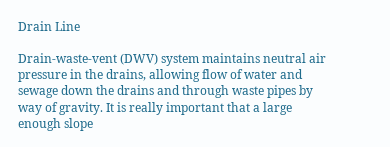Drain Line

Drain-waste-vent (DWV) system maintains neutral air pressure in the drains, allowing flow of water and sewage down the drains and through waste pipes by way of gravity. It is really important that a large enough slope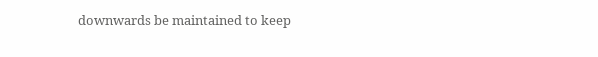downwards be maintained to keep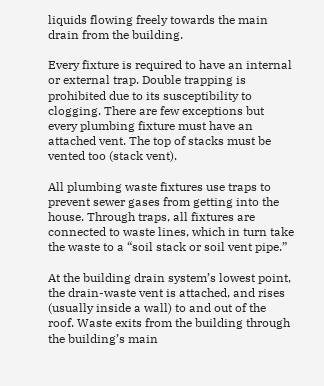liquids flowing freely towards the main drain from the building.

Every fixture is required to have an internal or external trap. Double trapping is prohibited due to its susceptibility to clogging. There are few exceptions but every plumbing fixture must have an attached vent. The top of stacks must be vented too (stack vent).

All plumbing waste fixtures use traps to prevent sewer gases from getting into the house. Through traps, all fixtures are connected to waste lines, which in turn take the waste to a “soil stack or soil vent pipe.”

At the building drain system’s lowest point, the drain-waste vent is attached, and rises (usually inside a wall) to and out of the roof. Waste exits from the building through the building’s main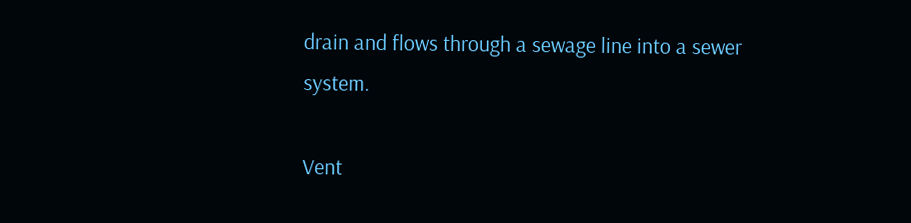drain and flows through a sewage line into a sewer system.

Vent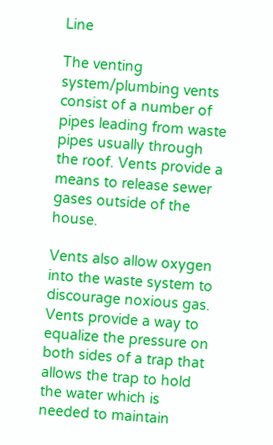Line

The venting system/plumbing vents consist of a number of pipes leading from waste pipes usually through the roof. Vents provide a means to release sewer gases outside of the house.

Vents also allow oxygen into the waste system to discourage noxious gas. Vents provide a way to equalize the pressure on both sides of a trap that allows the trap to hold the water which is needed to maintain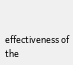effectiveness of the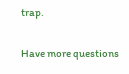trap.

Have more questions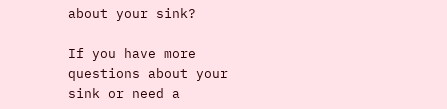about your sink?

If you have more questions about your sink or need a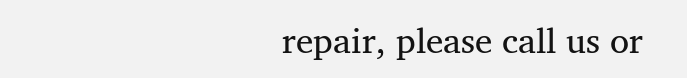repair, please call us or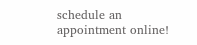schedule an appointment online!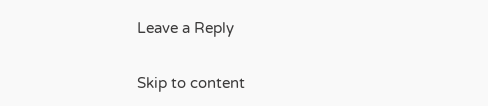Leave a Reply

Skip to content